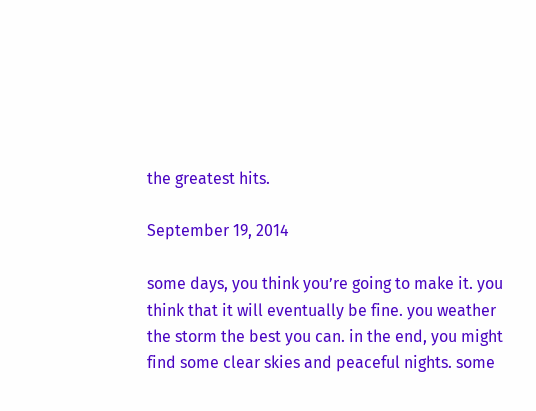the greatest hits.

September 19, 2014

some days, you think you’re going to make it. you think that it will eventually be fine. you weather the storm the best you can. in the end, you might find some clear skies and peaceful nights. some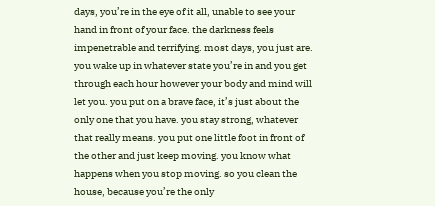days, you’re in the eye of it all, unable to see your hand in front of your face. the darkness feels impenetrable and terrifying. most days, you just are. you wake up in whatever state you’re in and you get through each hour however your body and mind will let you. you put on a brave face, it’s just about the only one that you have. you stay strong, whatever that really means. you put one little foot in front of the other and just keep moving. you know what happens when you stop moving. so you clean the house, because you’re the only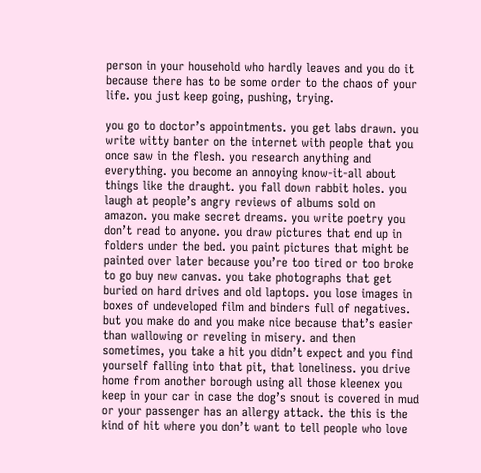person in your household who hardly leaves and you do it because there has to be some order to the chaos of your life. you just keep going, pushing, trying.

you go to doctor’s appointments. you get labs drawn. you write witty banter on the internet with people that you once saw in the flesh. you research anything and everything. you become an annoying know-it-all about things like the draught. you fall down rabbit holes. you laugh at people’s angry reviews of albums sold on amazon. you make secret dreams. you write poetry you don’t read to anyone. you draw pictures that end up in folders under the bed. you paint pictures that might be painted over later because you’re too tired or too broke to go buy new canvas. you take photographs that get buried on hard drives and old laptops. you lose images in boxes of undeveloped film and binders full of negatives. but you make do and you make nice because that’s easier than wallowing or reveling in misery. and then sometimes, you take a hit you didn’t expect and you find yourself falling into that pit, that loneliness. you drive home from another borough using all those kleenex you keep in your car in case the dog’s snout is covered in mud or your passenger has an allergy attack. the this is the kind of hit where you don’t want to tell people who love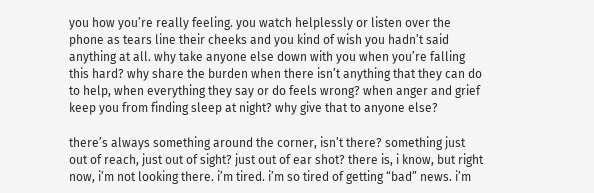you how you’re really feeling. you watch helplessly or listen over the phone as tears line their cheeks and you kind of wish you hadn’t said anything at all. why take anyone else down with you when you’re falling this hard? why share the burden when there isn’t anything that they can do to help, when everything they say or do feels wrong? when anger and grief keep you from finding sleep at night? why give that to anyone else?

there’s always something around the corner, isn’t there? something just out of reach, just out of sight? just out of ear shot? there is, i know, but right now, i’m not looking there. i’m tired. i’m so tired of getting “bad” news. i’m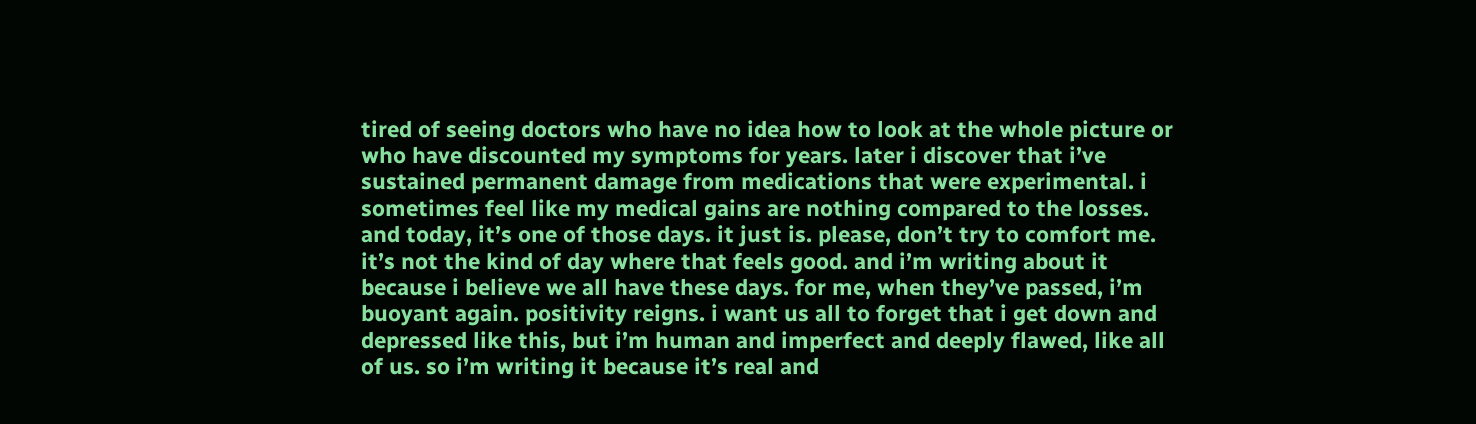tired of seeing doctors who have no idea how to look at the whole picture or who have discounted my symptoms for years. later i discover that i’ve sustained permanent damage from medications that were experimental. i sometimes feel like my medical gains are nothing compared to the losses. and today, it’s one of those days. it just is. please, don’t try to comfort me. it’s not the kind of day where that feels good. and i’m writing about it because i believe we all have these days. for me, when they’ve passed, i’m buoyant again. positivity reigns. i want us all to forget that i get down and depressed like this, but i’m human and imperfect and deeply flawed, like all of us. so i’m writing it because it’s real and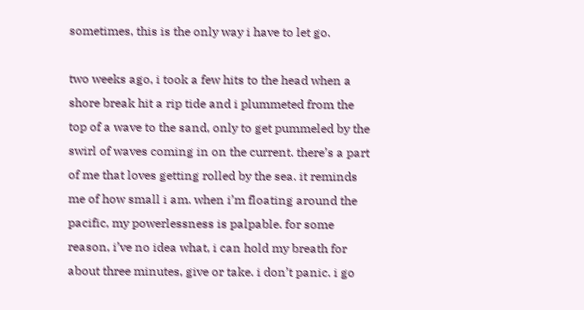sometimes, this is the only way i have to let go.

two weeks ago, i took a few hits to the head when a shore break hit a rip tide and i plummeted from the top of a wave to the sand, only to get pummeled by the swirl of waves coming in on the current. there’s a part of me that loves getting rolled by the sea. it reminds me of how small i am. when i’m floating around the pacific, my powerlessness is palpable. for some reason, i’ve no idea what, i can hold my breath for about three minutes, give or take. i don’t panic. i go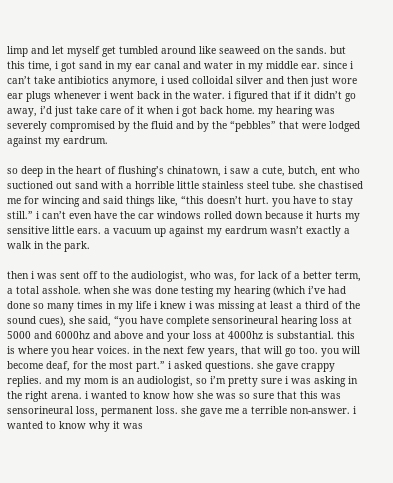limp and let myself get tumbled around like seaweed on the sands. but this time, i got sand in my ear canal and water in my middle ear. since i can’t take antibiotics anymore, i used colloidal silver and then just wore ear plugs whenever i went back in the water. i figured that if it didn’t go away, i’d just take care of it when i got back home. my hearing was severely compromised by the fluid and by the “pebbles” that were lodged against my eardrum.

so deep in the heart of flushing’s chinatown, i saw a cute, butch, ent who suctioned out sand with a horrible little stainless steel tube. she chastised me for wincing and said things like, “this doesn’t hurt. you have to stay still.” i can’t even have the car windows rolled down because it hurts my sensitive little ears. a vacuum up against my eardrum wasn’t exactly a walk in the park.

then i was sent off to the audiologist, who was, for lack of a better term, a total asshole. when she was done testing my hearing (which i’ve had done so many times in my life i knew i was missing at least a third of the sound cues), she said, “you have complete sensorineural hearing loss at 5000 and 6000hz and above and your loss at 4000hz is substantial. this is where you hear voices. in the next few years, that will go too. you will become deaf, for the most part.” i asked questions. she gave crappy replies. and my mom is an audiologist, so i’m pretty sure i was asking in the right arena. i wanted to know how she was so sure that this was sensorineural loss, permanent loss. she gave me a terrible non-answer. i wanted to know why it was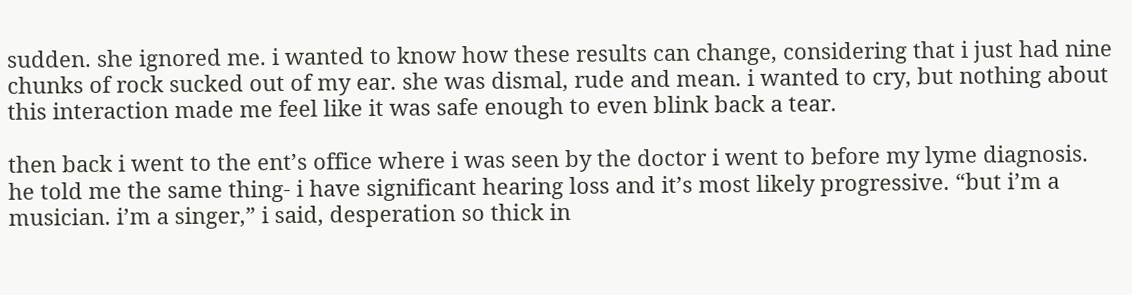sudden. she ignored me. i wanted to know how these results can change, considering that i just had nine chunks of rock sucked out of my ear. she was dismal, rude and mean. i wanted to cry, but nothing about this interaction made me feel like it was safe enough to even blink back a tear.

then back i went to the ent’s office where i was seen by the doctor i went to before my lyme diagnosis. he told me the same thing- i have significant hearing loss and it’s most likely progressive. “but i’m a musician. i’m a singer,” i said, desperation so thick in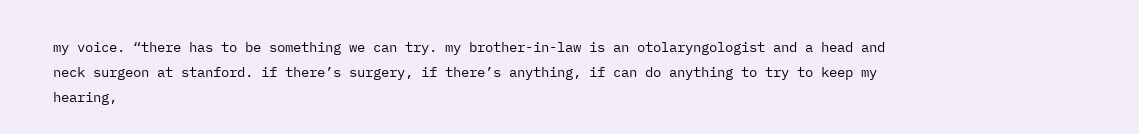my voice. “there has to be something we can try. my brother-in-law is an otolaryngologist and a head and neck surgeon at stanford. if there’s surgery, if there’s anything, if can do anything to try to keep my hearing,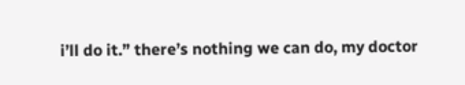i’ll do it.” there’s nothing we can do, my doctor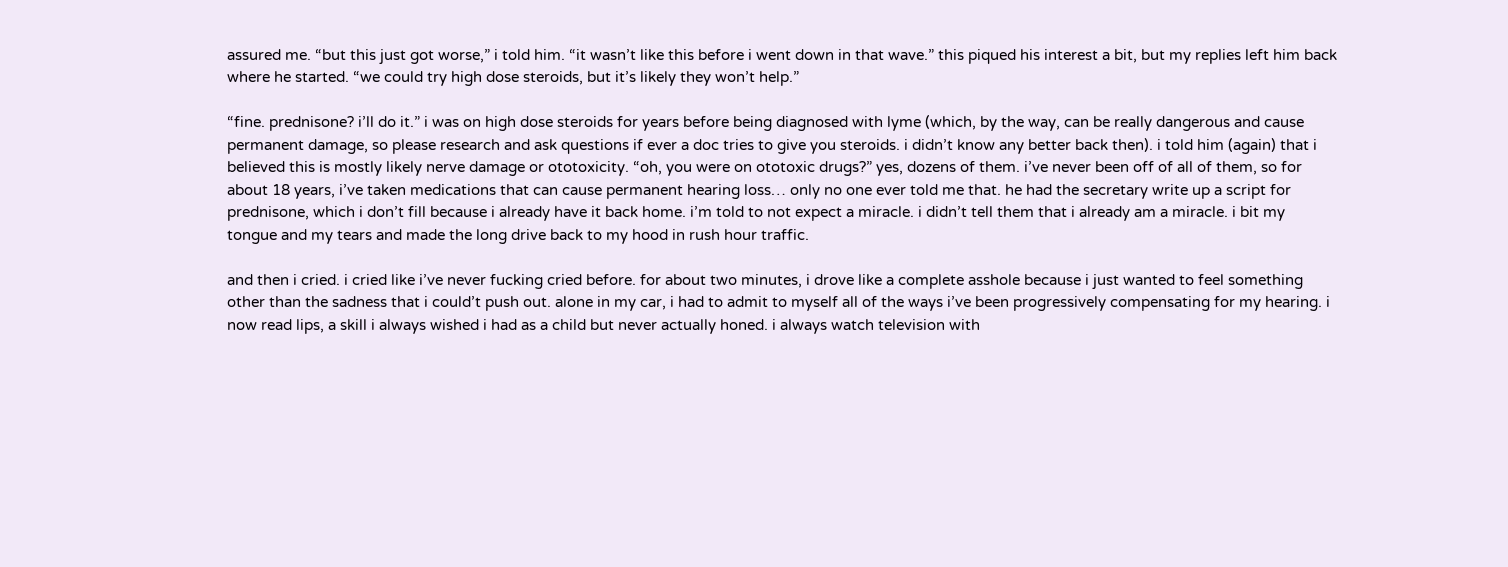assured me. “but this just got worse,” i told him. “it wasn’t like this before i went down in that wave.” this piqued his interest a bit, but my replies left him back where he started. “we could try high dose steroids, but it’s likely they won’t help.”

“fine. prednisone? i’ll do it.” i was on high dose steroids for years before being diagnosed with lyme (which, by the way, can be really dangerous and cause permanent damage, so please research and ask questions if ever a doc tries to give you steroids. i didn’t know any better back then). i told him (again) that i believed this is mostly likely nerve damage or ototoxicity. “oh, you were on ototoxic drugs?” yes, dozens of them. i’ve never been off of all of them, so for about 18 years, i’ve taken medications that can cause permanent hearing loss… only no one ever told me that. he had the secretary write up a script for prednisone, which i don’t fill because i already have it back home. i’m told to not expect a miracle. i didn’t tell them that i already am a miracle. i bit my tongue and my tears and made the long drive back to my hood in rush hour traffic.

and then i cried. i cried like i’ve never fucking cried before. for about two minutes, i drove like a complete asshole because i just wanted to feel something other than the sadness that i could’t push out. alone in my car, i had to admit to myself all of the ways i’ve been progressively compensating for my hearing. i now read lips, a skill i always wished i had as a child but never actually honed. i always watch television with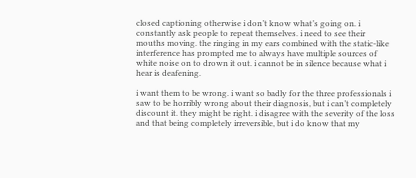closed captioning otherwise i don’t know what’s going on. i constantly ask people to repeat themselves. i need to see their mouths moving. the ringing in my ears combined with the static-like interference has prompted me to always have multiple sources of white noise on to drown it out. i cannot be in silence because what i hear is deafening.

i want them to be wrong. i want so badly for the three professionals i saw to be horribly wrong about their diagnosis, but i can’t completely discount it. they might be right. i disagree with the severity of the loss and that being completely irreversible, but i do know that my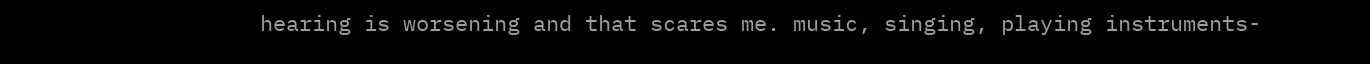hearing is worsening and that scares me. music, singing, playing instruments-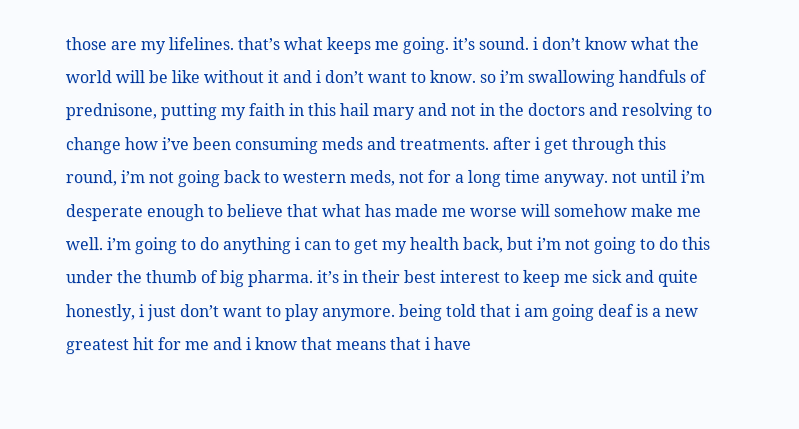those are my lifelines. that’s what keeps me going. it’s sound. i don’t know what the world will be like without it and i don’t want to know. so i’m swallowing handfuls of prednisone, putting my faith in this hail mary and not in the doctors and resolving to change how i’ve been consuming meds and treatments. after i get through this round, i’m not going back to western meds, not for a long time anyway. not until i’m desperate enough to believe that what has made me worse will somehow make me well. i’m going to do anything i can to get my health back, but i’m not going to do this under the thumb of big pharma. it’s in their best interest to keep me sick and quite honestly, i just don’t want to play anymore. being told that i am going deaf is a new greatest hit for me and i know that means that i have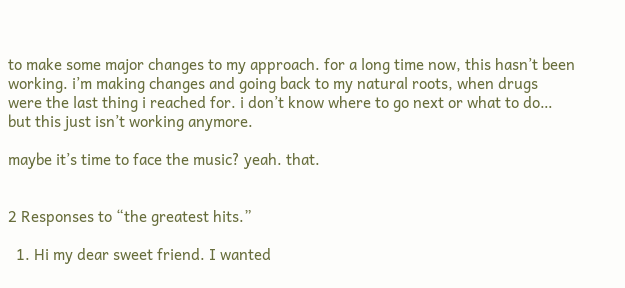to make some major changes to my approach. for a long time now, this hasn’t been working. i’m making changes and going back to my natural roots, when drugs were the last thing i reached for. i don’t know where to go next or what to do… but this just isn’t working anymore.

maybe it’s time to face the music? yeah. that.


2 Responses to “the greatest hits.”

  1. Hi my dear sweet friend. I wanted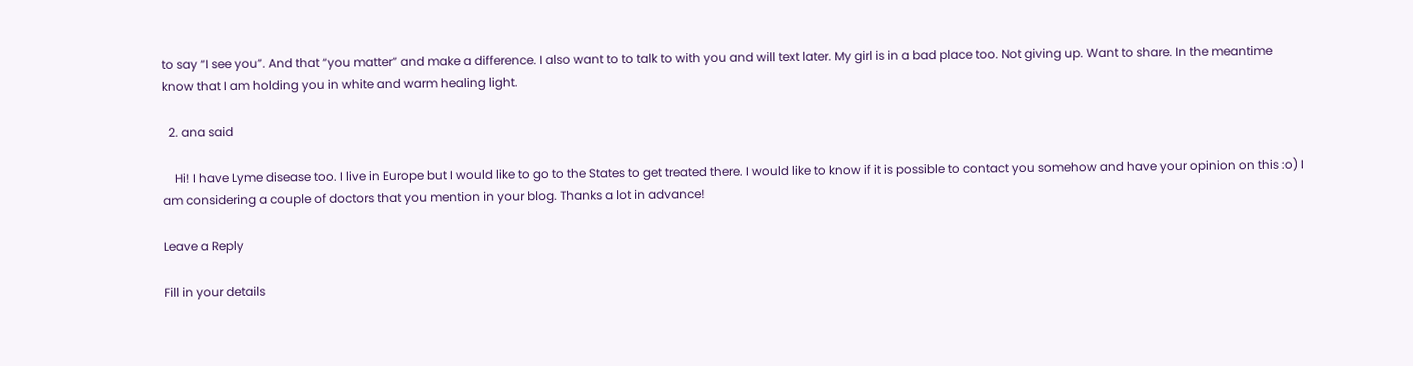to say “I see you”. And that “you matter” and make a difference. I also want to to talk to with you and will text later. My girl is in a bad place too. Not giving up. Want to share. In the meantime know that I am holding you in white and warm healing light.

  2. ana said

    Hi! I have Lyme disease too. I live in Europe but I would like to go to the States to get treated there. I would like to know if it is possible to contact you somehow and have your opinion on this :o) I am considering a couple of doctors that you mention in your blog. Thanks a lot in advance!

Leave a Reply

Fill in your details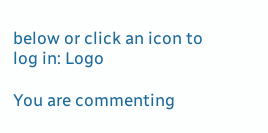below or click an icon to log in: Logo

You are commenting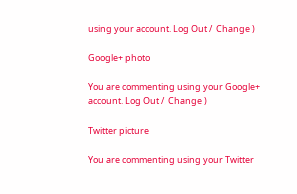using your account. Log Out /  Change )

Google+ photo

You are commenting using your Google+ account. Log Out /  Change )

Twitter picture

You are commenting using your Twitter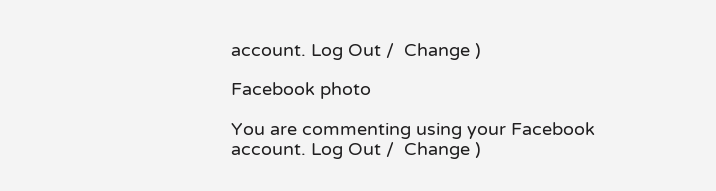account. Log Out /  Change )

Facebook photo

You are commenting using your Facebook account. Log Out /  Change )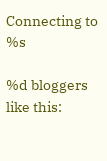Connecting to %s

%d bloggers like this: